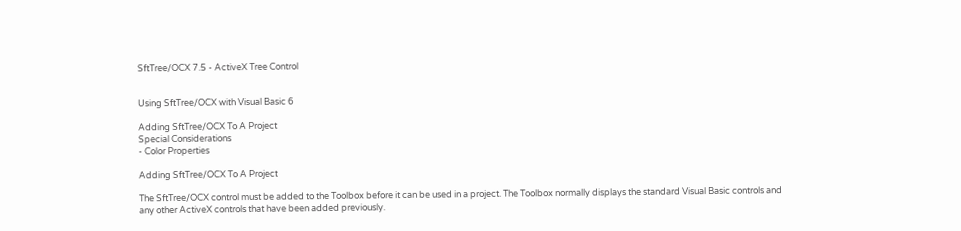SftTree/OCX 7.5 - ActiveX Tree Control


Using SftTree/OCX with Visual Basic 6

Adding SftTree/OCX To A Project
Special Considerations
- Color Properties

Adding SftTree/OCX To A Project

The SftTree/OCX control must be added to the Toolbox before it can be used in a project. The Toolbox normally displays the standard Visual Basic controls and any other ActiveX controls that have been added previously.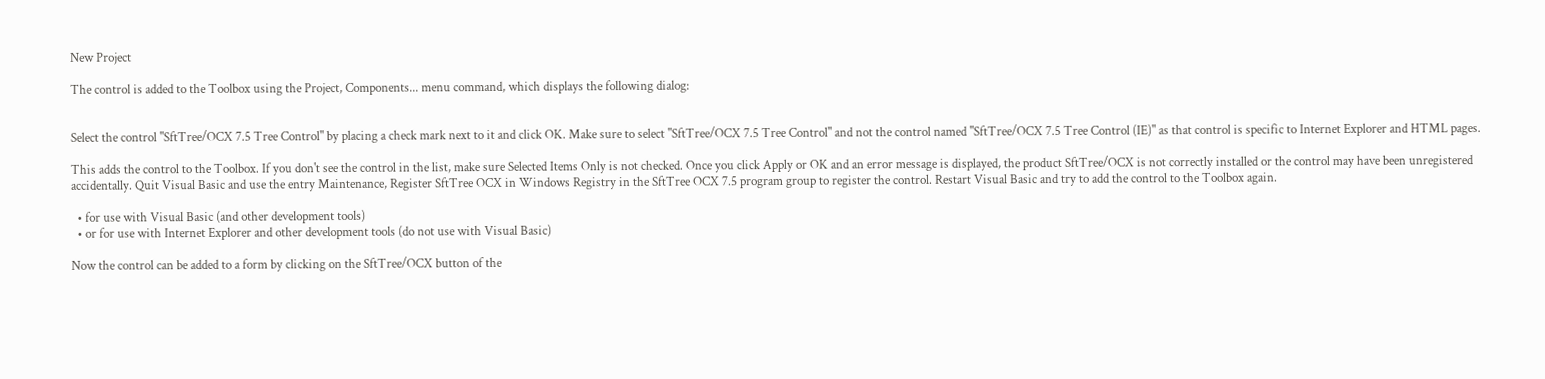New Project

The control is added to the Toolbox using the Project, Components... menu command, which displays the following dialog:


Select the control "SftTree/OCX 7.5 Tree Control" by placing a check mark next to it and click OK. Make sure to select "SftTree/OCX 7.5 Tree Control" and not the control named "SftTree/OCX 7.5 Tree Control (IE)" as that control is specific to Internet Explorer and HTML pages.

This adds the control to the Toolbox. If you don't see the control in the list, make sure Selected Items Only is not checked. Once you click Apply or OK and an error message is displayed, the product SftTree/OCX is not correctly installed or the control may have been unregistered accidentally. Quit Visual Basic and use the entry Maintenance, Register SftTree OCX in Windows Registry in the SftTree OCX 7.5 program group to register the control. Restart Visual Basic and try to add the control to the Toolbox again.

  • for use with Visual Basic (and other development tools)
  • or for use with Internet Explorer and other development tools (do not use with Visual Basic)

Now the control can be added to a form by clicking on the SftTree/OCX button of the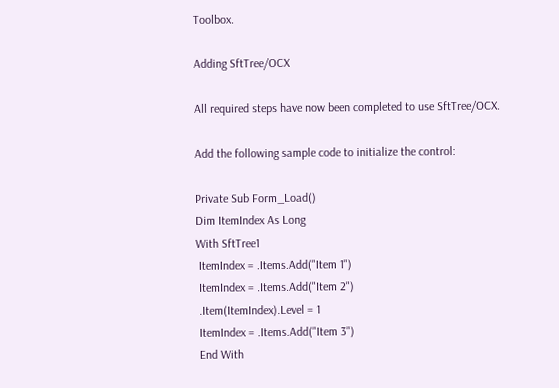Toolbox.

Adding SftTree/OCX

All required steps have now been completed to use SftTree/OCX.

Add the following sample code to initialize the control:

Private Sub Form_Load()
Dim ItemIndex As Long
With SftTree1
 ItemIndex = .Items.Add("Item 1")
 ItemIndex = .Items.Add("Item 2")
 .Item(ItemIndex).Level = 1
 ItemIndex = .Items.Add("Item 3")
 End With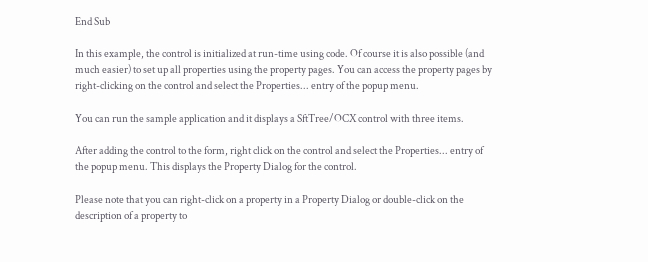End Sub

In this example, the control is initialized at run-time using code. Of course it is also possible (and much easier) to set up all properties using the property pages. You can access the property pages by right-clicking on the control and select the Properties... entry of the popup menu.

You can run the sample application and it displays a SftTree/OCX control with three items.

After adding the control to the form, right click on the control and select the Properties... entry of the popup menu. This displays the Property Dialog for the control.

Please note that you can right-click on a property in a Property Dialog or double-click on the description of a property to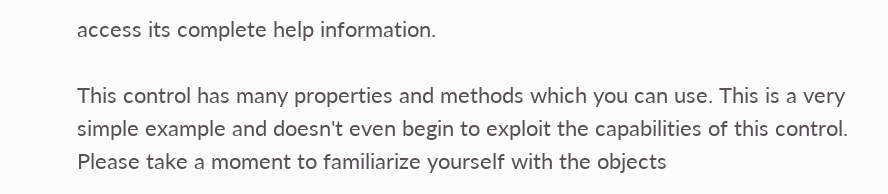access its complete help information.

This control has many properties and methods which you can use. This is a very simple example and doesn't even begin to exploit the capabilities of this control. Please take a moment to familiarize yourself with the objects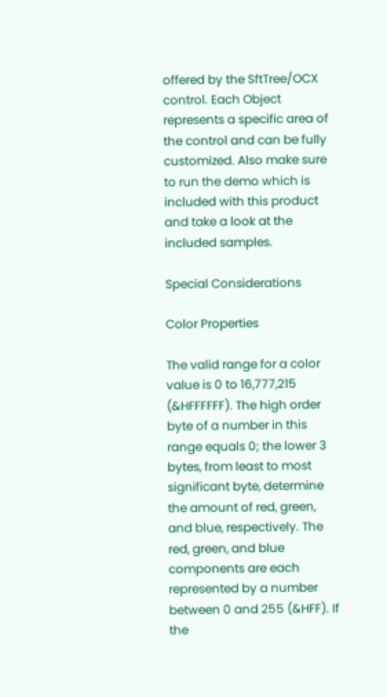offered by the SftTree/OCX control. Each Object represents a specific area of the control and can be fully customized. Also make sure to run the demo which is included with this product and take a look at the included samples.

Special Considerations

Color Properties

The valid range for a color value is 0 to 16,777,215 (&HFFFFFF). The high order byte of a number in this range equals 0; the lower 3 bytes, from least to most significant byte, determine the amount of red, green, and blue, respectively. The red, green, and blue components are each represented by a number between 0 and 255 (&HFF). If the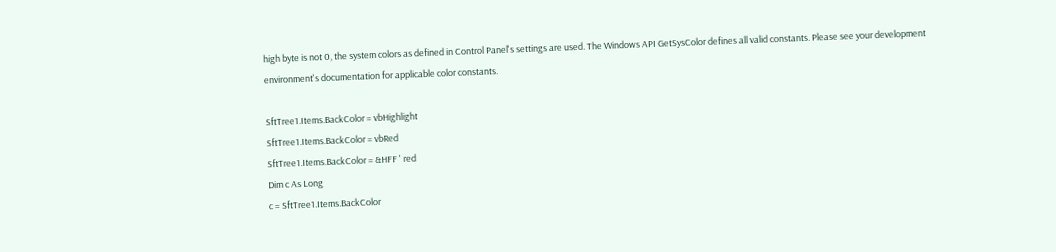high byte is not 0, the system colors as defined in Control Panel's settings are used. The Windows API GetSysColor defines all valid constants. Please see your development environment's documentation for applicable color constants.

SftTree1.Items.BackColor = vbHighlight
SftTree1.Items.BackColor = vbRed
SftTree1.Items.BackColor = &HFF ' red
Dim c As Long
c = SftTree1.Items.BackColor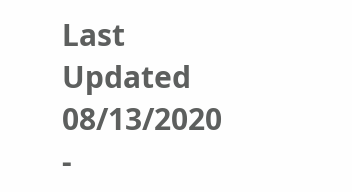Last Updated 08/13/2020 -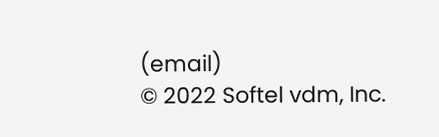(email)
© 2022 Softel vdm, Inc.